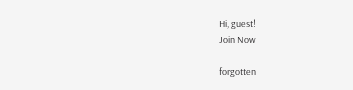Hi, guest!
Join Now

forgotten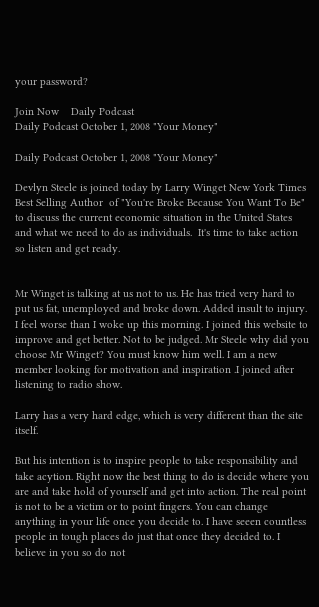your password?

Join Now    Daily Podcast
Daily Podcast October 1, 2008 "Your Money"

Daily Podcast October 1, 2008 "Your Money"

Devlyn Steele is joined today by Larry Winget New York Times Best Selling Author  of "You're Broke Because You Want To Be" to discuss the current economic situation in the United States and what we need to do as individuals.  It's time to take action so listen and get ready.


Mr Winget is talking at us not to us. He has tried very hard to put us fat, unemployed and broke down. Added insult to injury. I feel worse than I woke up this morning. I joined this website to improve and get better. Not to be judged. Mr Steele why did you choose Mr Winget? You must know him well. I am a new member looking for motivation and inspiration .I joined after listening to radio show.

Larry has a very hard edge, which is very different than the site itself.

But his intention is to inspire people to take responsibility and take acytion. Right now the best thing to do is decide where you are and take hold of yourself and get into action. The real point is not to be a victim or to point fingers. You can change anything in your life once you decide to. I have seeen countless people in tough places do just that once they decided to. I believe in you so do not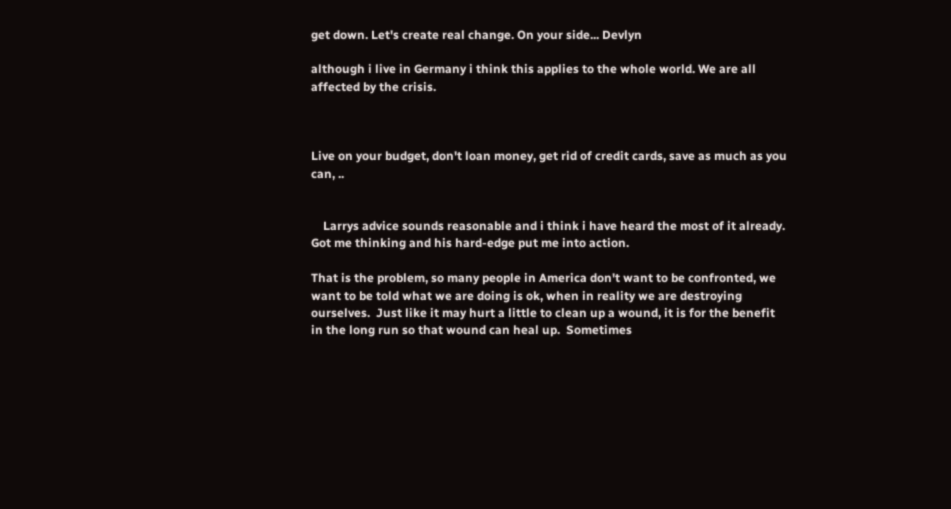get down. Let's create real change. On your side... Devlyn

although i live in Germany i think this applies to the whole world. We are all affected by the crisis.



Live on your budget, don't loan money, get rid of credit cards, save as much as you can, ..


    Larrys advice sounds reasonable and i think i have heard the most of it already. Got me thinking and his hard-edge put me into action.

That is the problem, so many people in America don't want to be confronted, we want to be told what we are doing is ok, when in reality we are destroying ourselves.  Just like it may hurt a little to clean up a wound, it is for the benefit in the long run so that wound can heal up.  Sometimes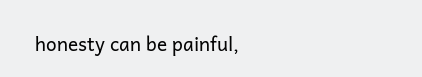honesty can be painful,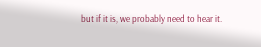but if it is, we probably need to hear it.